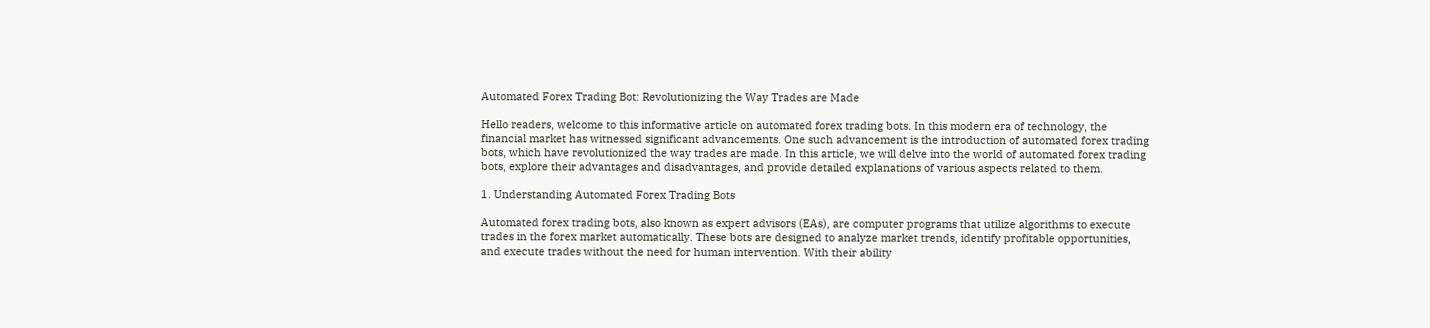Automated Forex Trading Bot: Revolutionizing the Way Trades are Made

Hello readers, welcome to this informative article on automated forex trading bots. In this modern era of technology, the financial market has witnessed significant advancements. One such advancement is the introduction of automated forex trading bots, which have revolutionized the way trades are made. In this article, we will delve into the world of automated forex trading bots, explore their advantages and disadvantages, and provide detailed explanations of various aspects related to them.

1. Understanding Automated Forex Trading Bots

Automated forex trading bots, also known as expert advisors (EAs), are computer programs that utilize algorithms to execute trades in the forex market automatically. These bots are designed to analyze market trends, identify profitable opportunities, and execute trades without the need for human intervention. With their ability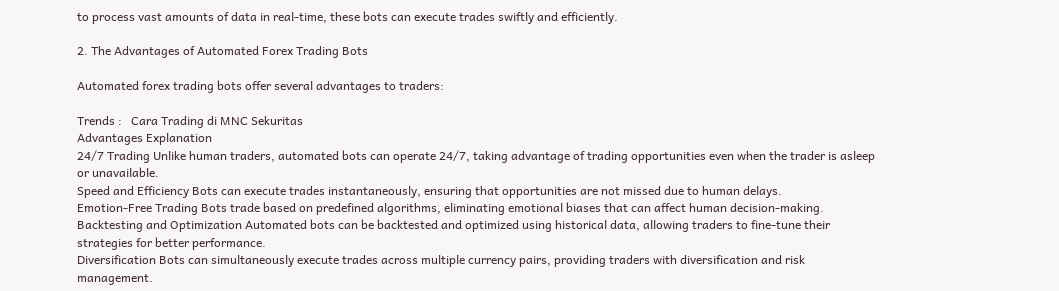to process vast amounts of data in real-time, these bots can execute trades swiftly and efficiently.

2. The Advantages of Automated Forex Trading Bots

Automated forex trading bots offer several advantages to traders:

Trends :   Cara Trading di MNC Sekuritas
Advantages Explanation
24/7 Trading Unlike human traders, automated bots can operate 24/7, taking advantage of trading opportunities even when the trader is asleep or unavailable.
Speed and Efficiency Bots can execute trades instantaneously, ensuring that opportunities are not missed due to human delays.
Emotion-Free Trading Bots trade based on predefined algorithms, eliminating emotional biases that can affect human decision-making.
Backtesting and Optimization Automated bots can be backtested and optimized using historical data, allowing traders to fine-tune their strategies for better performance.
Diversification Bots can simultaneously execute trades across multiple currency pairs, providing traders with diversification and risk management.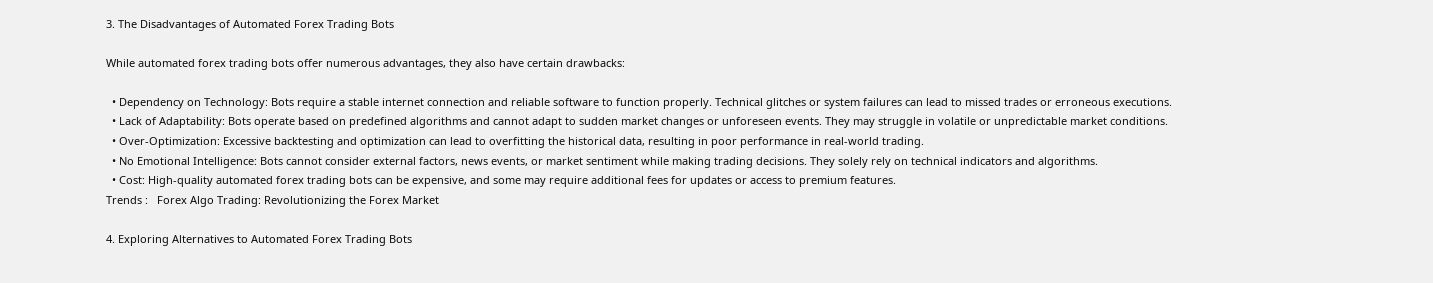3. The Disadvantages of Automated Forex Trading Bots

While automated forex trading bots offer numerous advantages, they also have certain drawbacks:

  • Dependency on Technology: Bots require a stable internet connection and reliable software to function properly. Technical glitches or system failures can lead to missed trades or erroneous executions.
  • Lack of Adaptability: Bots operate based on predefined algorithms and cannot adapt to sudden market changes or unforeseen events. They may struggle in volatile or unpredictable market conditions.
  • Over-Optimization: Excessive backtesting and optimization can lead to overfitting the historical data, resulting in poor performance in real-world trading.
  • No Emotional Intelligence: Bots cannot consider external factors, news events, or market sentiment while making trading decisions. They solely rely on technical indicators and algorithms.
  • Cost: High-quality automated forex trading bots can be expensive, and some may require additional fees for updates or access to premium features.
Trends :   Forex Algo Trading: Revolutionizing the Forex Market

4. Exploring Alternatives to Automated Forex Trading Bots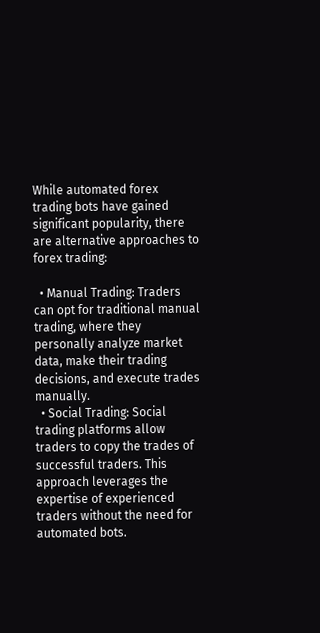While automated forex trading bots have gained significant popularity, there are alternative approaches to forex trading:

  • Manual Trading: Traders can opt for traditional manual trading, where they personally analyze market data, make their trading decisions, and execute trades manually.
  • Social Trading: Social trading platforms allow traders to copy the trades of successful traders. This approach leverages the expertise of experienced traders without the need for automated bots.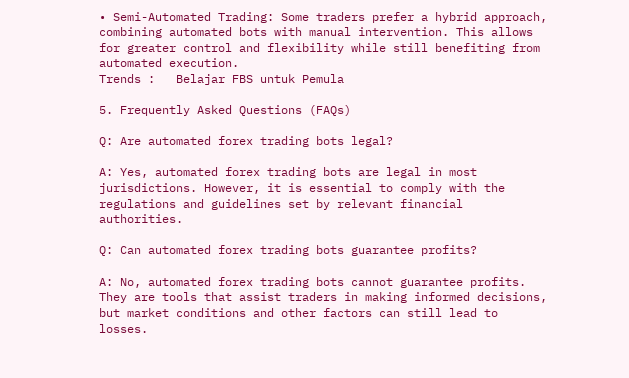• Semi-Automated Trading: Some traders prefer a hybrid approach, combining automated bots with manual intervention. This allows for greater control and flexibility while still benefiting from automated execution.
Trends :   Belajar FBS untuk Pemula

5. Frequently Asked Questions (FAQs)

Q: Are automated forex trading bots legal?

A: Yes, automated forex trading bots are legal in most jurisdictions. However, it is essential to comply with the regulations and guidelines set by relevant financial authorities.

Q: Can automated forex trading bots guarantee profits?

A: No, automated forex trading bots cannot guarantee profits. They are tools that assist traders in making informed decisions, but market conditions and other factors can still lead to losses.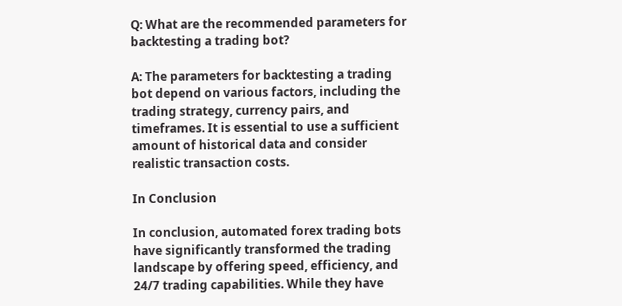Q: What are the recommended parameters for backtesting a trading bot?

A: The parameters for backtesting a trading bot depend on various factors, including the trading strategy, currency pairs, and timeframes. It is essential to use a sufficient amount of historical data and consider realistic transaction costs.

In Conclusion

In conclusion, automated forex trading bots have significantly transformed the trading landscape by offering speed, efficiency, and 24/7 trading capabilities. While they have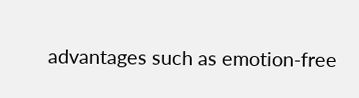advantages such as emotion-free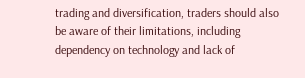trading and diversification, traders should also be aware of their limitations, including dependency on technology and lack of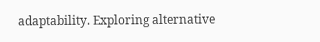adaptability. Exploring alternative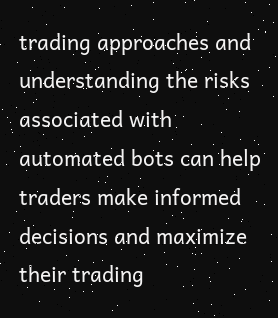trading approaches and understanding the risks associated with automated bots can help traders make informed decisions and maximize their trading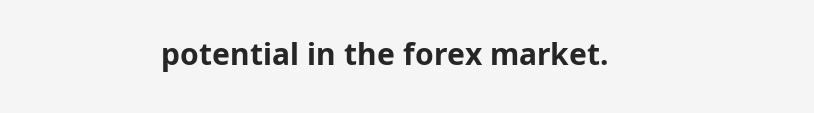potential in the forex market.